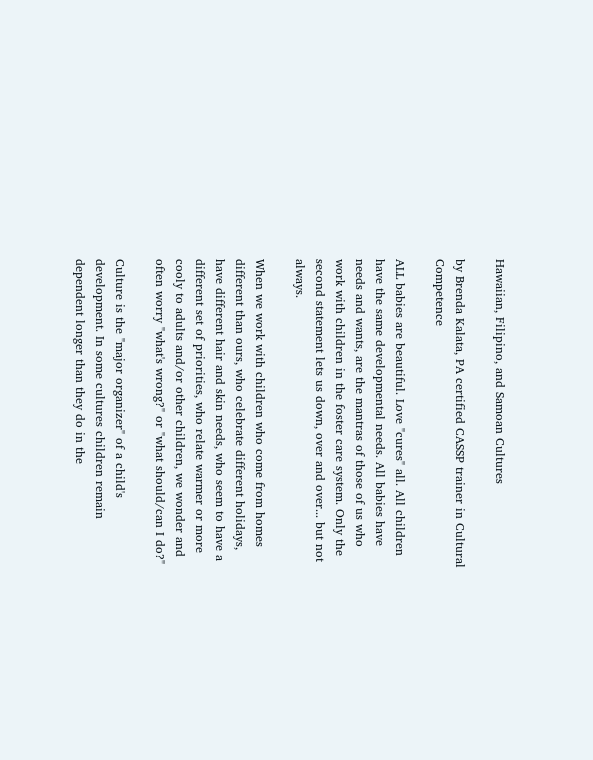Hawaiian, Filipino, and Samoan Cultures

by Brenda Kalata, PA certified CASSP trainer in Cultural Competence

ALL babies are beautiful. Love "cures" all. All children have the same developmental needs. All babies have needs and wants, are the mantras of those of us who work with children in the foster care system. Only the second statement lets us down, over and over... but not always.

When we work with children who come from homes different than ours, who celebrate different holidays, have different hair and skin needs, who seem to have a different set of priorities, who relate warmer or more cooly to adults and/or other children, we wonder and often worry "what's wrong?" or "what should/can I do?"

Culture is the "major organizer" of a child's development. In some cultures children remain dependent longer than they do in the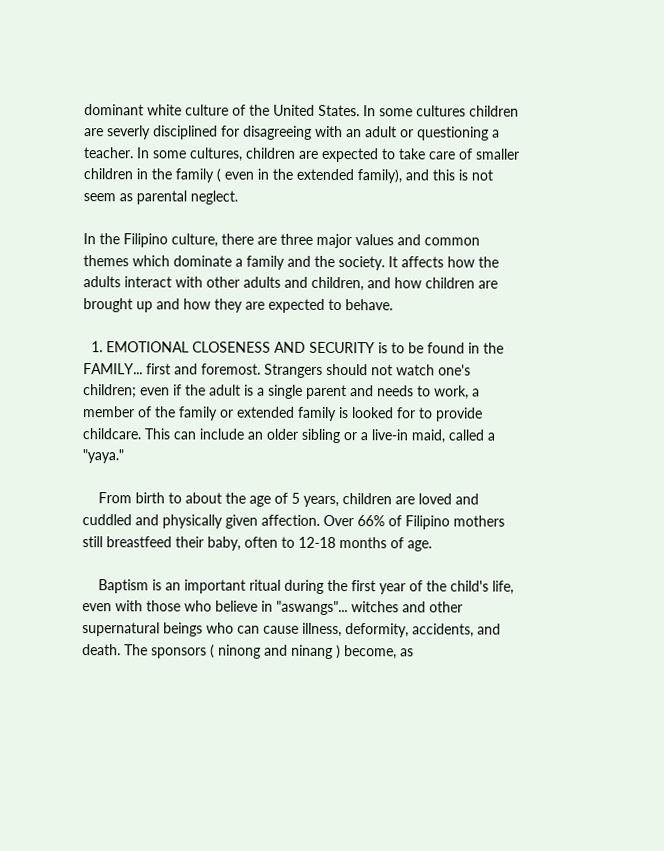dominant white culture of the United States. In some cultures children are severly disciplined for disagreeing with an adult or questioning a teacher. In some cultures, children are expected to take care of smaller children in the family ( even in the extended family), and this is not seem as parental neglect.

In the Filipino culture, there are three major values and common themes which dominate a family and the society. It affects how the adults interact with other adults and children, and how children are brought up and how they are expected to behave.

  1. EMOTIONAL CLOSENESS AND SECURITY is to be found in the FAMILY... first and foremost. Strangers should not watch one's children; even if the adult is a single parent and needs to work, a member of the family or extended family is looked for to provide childcare. This can include an older sibling or a live-in maid, called a "yaya."

    From birth to about the age of 5 years, children are loved and cuddled and physically given affection. Over 66% of Filipino mothers still breastfeed their baby, often to 12-18 months of age.

    Baptism is an important ritual during the first year of the child's life, even with those who believe in "aswangs"... witches and other supernatural beings who can cause illness, deformity, accidents, and death. The sponsors ( ninong and ninang ) become, as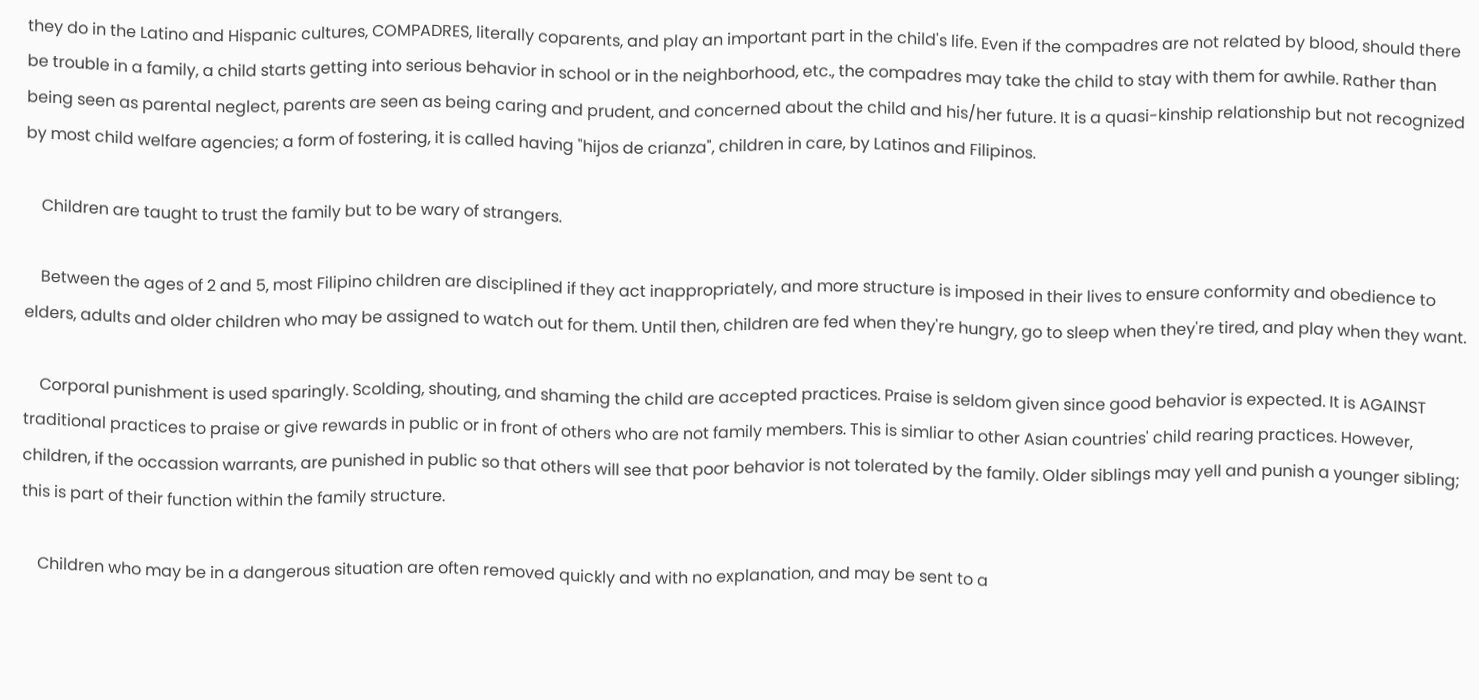they do in the Latino and Hispanic cultures, COMPADRES, literally coparents, and play an important part in the child's life. Even if the compadres are not related by blood, should there be trouble in a family, a child starts getting into serious behavior in school or in the neighborhood, etc., the compadres may take the child to stay with them for awhile. Rather than being seen as parental neglect, parents are seen as being caring and prudent, and concerned about the child and his/her future. It is a quasi-kinship relationship but not recognized by most child welfare agencies; a form of fostering, it is called having "hijos de crianza", children in care, by Latinos and Filipinos.

    Children are taught to trust the family but to be wary of strangers.

    Between the ages of 2 and 5, most Filipino children are disciplined if they act inappropriately, and more structure is imposed in their lives to ensure conformity and obedience to elders, adults and older children who may be assigned to watch out for them. Until then, children are fed when they're hungry, go to sleep when they're tired, and play when they want.

    Corporal punishment is used sparingly. Scolding, shouting, and shaming the child are accepted practices. Praise is seldom given since good behavior is expected. It is AGAINST traditional practices to praise or give rewards in public or in front of others who are not family members. This is simliar to other Asian countries' child rearing practices. However, children, if the occassion warrants, are punished in public so that others will see that poor behavior is not tolerated by the family. Older siblings may yell and punish a younger sibling; this is part of their function within the family structure.

    Children who may be in a dangerous situation are often removed quickly and with no explanation, and may be sent to a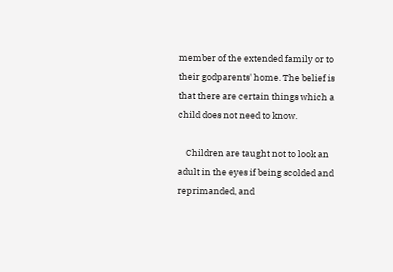member of the extended family or to their godparents' home. The belief is that there are certain things which a child does not need to know.

    Children are taught not to look an adult in the eyes if being scolded and reprimanded, and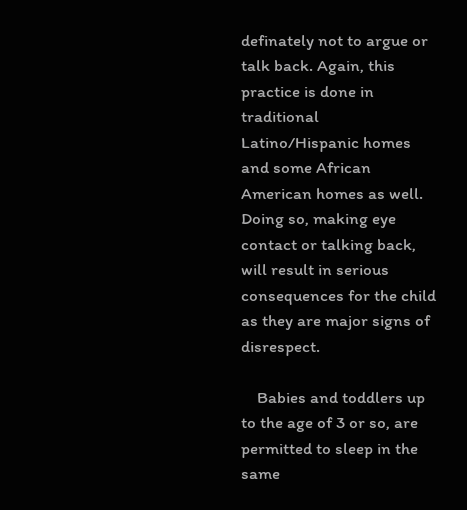definately not to argue or talk back. Again, this practice is done in traditional Latino/Hispanic homes and some African American homes as well. Doing so, making eye contact or talking back, will result in serious consequences for the child as they are major signs of disrespect.

    Babies and toddlers up to the age of 3 or so, are permitted to sleep in the same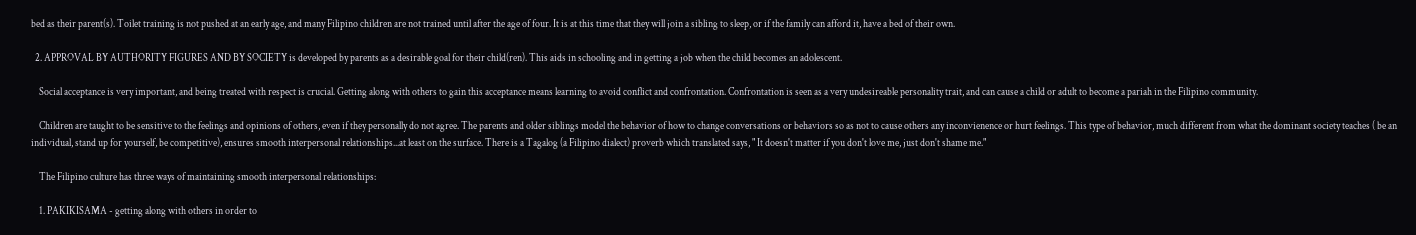bed as their parent(s). Toilet training is not pushed at an early age, and many Filipino children are not trained until after the age of four. It is at this time that they will join a sibling to sleep, or if the family can afford it, have a bed of their own.

  2. APPROVAL BY AUTHORITY FIGURES AND BY SOCIETY is developed by parents as a desirable goal for their child(ren). This aids in schooling and in getting a job when the child becomes an adolescent.

    Social acceptance is very important, and being treated with respect is crucial. Getting along with others to gain this acceptance means learning to avoid conflict and confrontation. Confrontation is seen as a very undesireable personality trait, and can cause a child or adult to become a pariah in the Filipino community.

    Children are taught to be sensitive to the feelings and opinions of others, even if they personally do not agree. The parents and older siblings model the behavior of how to change conversations or behaviors so as not to cause others any inconvienence or hurt feelings. This type of behavior, much different from what the dominant society teaches ( be an individual, stand up for yourself, be competitive), ensures smooth interpersonal relationships...at least on the surface. There is a Tagalog (a Filipino dialect) proverb which translated says, " It doesn't matter if you don't love me, just don't shame me."

    The Filipino culture has three ways of maintaining smooth interpersonal relationships:

    1. PAKIKISAMA - getting along with others in order to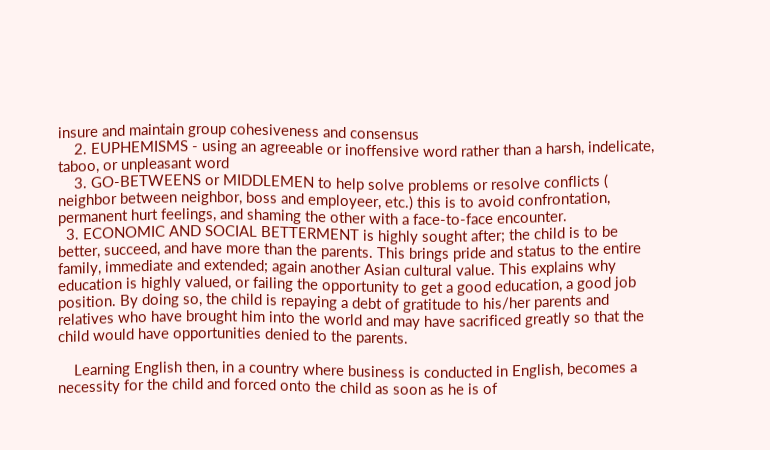insure and maintain group cohesiveness and consensus
    2. EUPHEMISMS - using an agreeable or inoffensive word rather than a harsh, indelicate, taboo, or unpleasant word
    3. GO-BETWEENS or MIDDLEMEN to help solve problems or resolve conflicts ( neighbor between neighbor, boss and employeer, etc.) this is to avoid confrontation, permanent hurt feelings, and shaming the other with a face-to-face encounter.
  3. ECONOMIC AND SOCIAL BETTERMENT is highly sought after; the child is to be better, succeed, and have more than the parents. This brings pride and status to the entire family, immediate and extended; again another Asian cultural value. This explains why education is highly valued, or failing the opportunity to get a good education, a good job position. By doing so, the child is repaying a debt of gratitude to his/her parents and relatives who have brought him into the world and may have sacrificed greatly so that the child would have opportunities denied to the parents.

    Learning English then, in a country where business is conducted in English, becomes a necessity for the child and forced onto the child as soon as he is of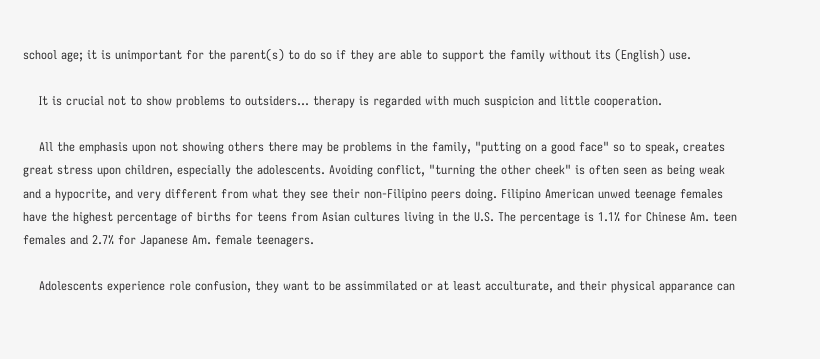school age; it is unimportant for the parent(s) to do so if they are able to support the family without its (English) use.

    It is crucial not to show problems to outsiders... therapy is regarded with much suspicion and little cooperation.

    All the emphasis upon not showing others there may be problems in the family, "putting on a good face" so to speak, creates great stress upon children, especially the adolescents. Avoiding conflict, "turning the other cheek" is often seen as being weak and a hypocrite, and very different from what they see their non-Filipino peers doing. Filipino American unwed teenage females have the highest percentage of births for teens from Asian cultures living in the U.S. The percentage is 1.1% for Chinese Am. teen females and 2.7% for Japanese Am. female teenagers.

    Adolescents experience role confusion, they want to be assimmilated or at least acculturate, and their physical apparance can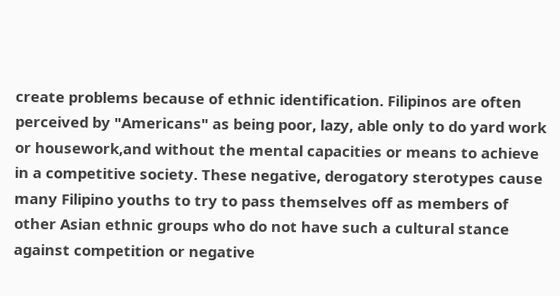create problems because of ethnic identification. Filipinos are often perceived by "Americans" as being poor, lazy, able only to do yard work or housework,and without the mental capacities or means to achieve in a competitive society. These negative, derogatory sterotypes cause many Filipino youths to try to pass themselves off as members of other Asian ethnic groups who do not have such a cultural stance against competition or negative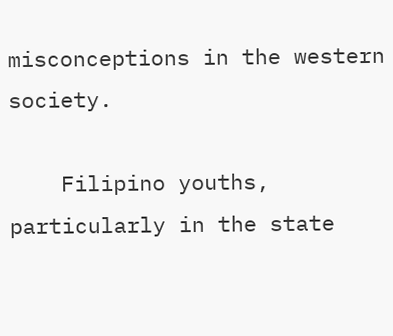misconceptions in the western society.

    Filipino youths, particularly in the state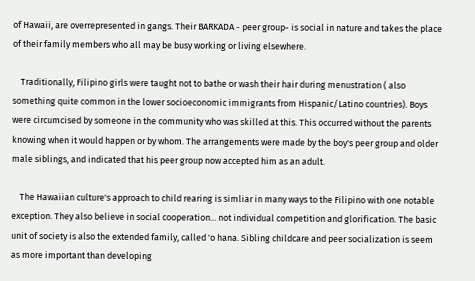of Hawaii, are overrepresented in gangs. Their BARKADA - peer group- is social in nature and takes the place of their family members who all may be busy working or living elsewhere.

    Traditionally, Filipino girls were taught not to bathe or wash their hair during menustration ( also something quite common in the lower socioeconomic immigrants from Hispanic/Latino countries). Boys were circumcised by someone in the community who was skilled at this. This occurred without the parents knowing when it would happen or by whom. The arrangements were made by the boy's peer group and older male siblings, and indicated that his peer group now accepted him as an adult.

    The Hawaiian culture's approach to child rearing is simliar in many ways to the Filipino with one notable exception. They also believe in social cooperation... not individual competition and glorification. The basic unit of society is also the extended family, called 'o hana. Sibling childcare and peer socialization is seem as more important than developing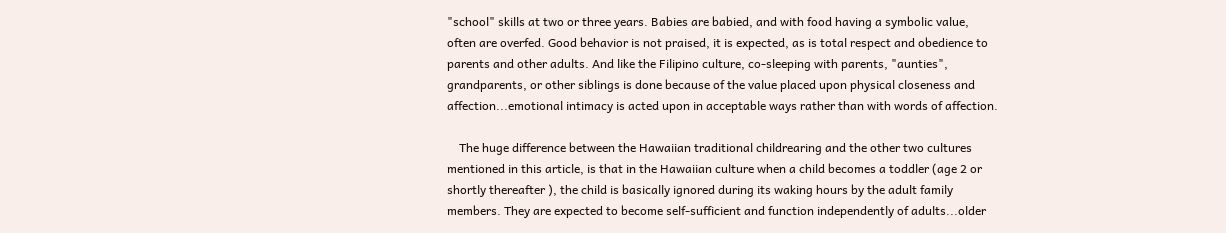"school" skills at two or three years. Babies are babied, and with food having a symbolic value, often are overfed. Good behavior is not praised, it is expected, as is total respect and obedience to parents and other adults. And like the Filipino culture, co-sleeping with parents, "aunties", grandparents, or other siblings is done because of the value placed upon physical closeness and affection...emotional intimacy is acted upon in acceptable ways rather than with words of affection.

    The huge difference between the Hawaiian traditional childrearing and the other two cultures mentioned in this article, is that in the Hawaiian culture when a child becomes a toddler (age 2 or shortly thereafter ), the child is basically ignored during its waking hours by the adult family members. They are expected to become self-sufficient and function independently of adults...older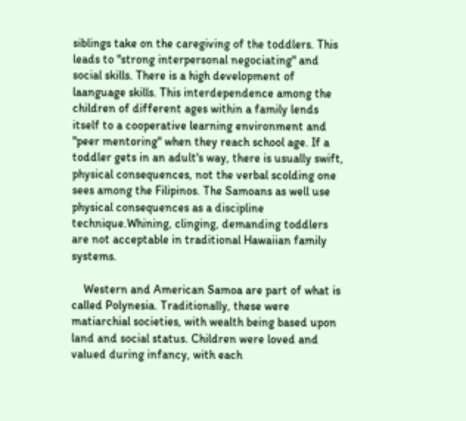siblings take on the caregiving of the toddlers. This leads to "strong interpersonal negociating" and social skills. There is a high development of laanguage skills. This interdependence among the children of different ages within a family lends itself to a cooperative learning environment and "peer mentoring" when they reach school age. If a toddler gets in an adult's way, there is usually swift, physical consequences, not the verbal scolding one sees among the Filipinos. The Samoans as well use physical consequences as a discipline technique.Whining, clinging, demanding toddlers are not acceptable in traditional Hawaiian family systems.

    Western and American Samoa are part of what is called Polynesia. Traditionally, these were matiarchial societies, with wealth being based upon land and social status. Children were loved and valued during infancy, with each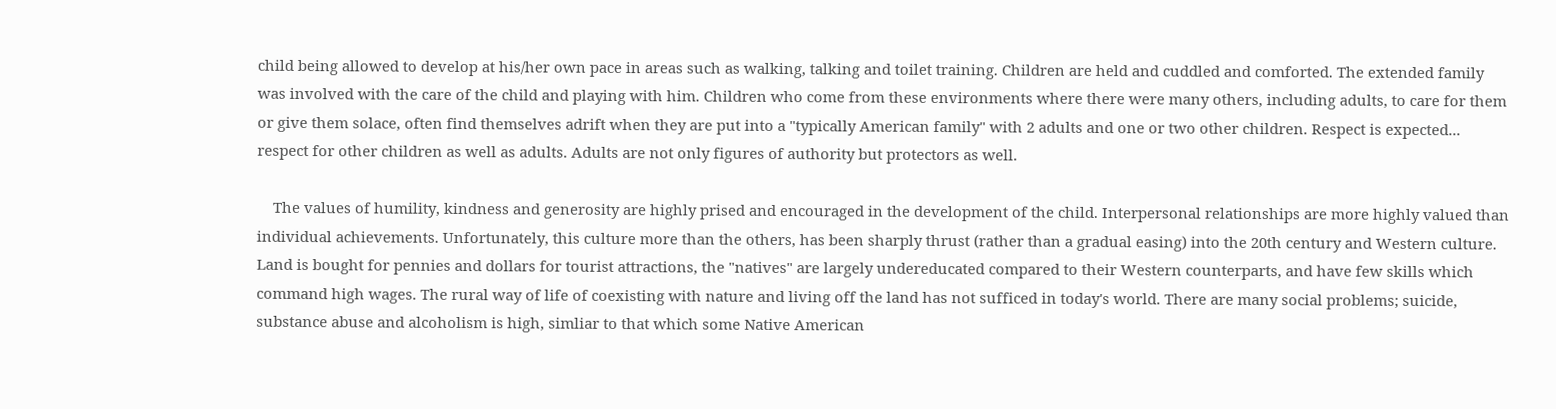child being allowed to develop at his/her own pace in areas such as walking, talking and toilet training. Children are held and cuddled and comforted. The extended family was involved with the care of the child and playing with him. Children who come from these environments where there were many others, including adults, to care for them or give them solace, often find themselves adrift when they are put into a "typically American family" with 2 adults and one or two other children. Respect is expected... respect for other children as well as adults. Adults are not only figures of authority but protectors as well.

    The values of humility, kindness and generosity are highly prised and encouraged in the development of the child. Interpersonal relationships are more highly valued than individual achievements. Unfortunately, this culture more than the others, has been sharply thrust (rather than a gradual easing) into the 20th century and Western culture. Land is bought for pennies and dollars for tourist attractions, the "natives" are largely undereducated compared to their Western counterparts, and have few skills which command high wages. The rural way of life of coexisting with nature and living off the land has not sufficed in today's world. There are many social problems; suicide, substance abuse and alcoholism is high, simliar to that which some Native American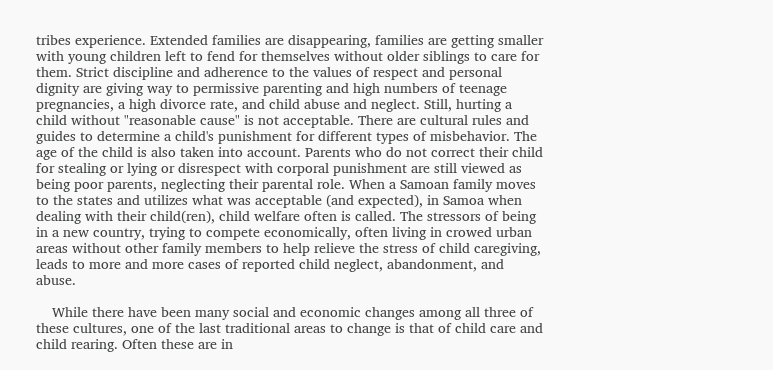tribes experience. Extended families are disappearing, families are getting smaller with young children left to fend for themselves without older siblings to care for them. Strict discipline and adherence to the values of respect and personal dignity are giving way to permissive parenting and high numbers of teenage pregnancies, a high divorce rate, and child abuse and neglect. Still, hurting a child without "reasonable cause" is not acceptable. There are cultural rules and guides to determine a child's punishment for different types of misbehavior. The age of the child is also taken into account. Parents who do not correct their child for stealing or lying or disrespect with corporal punishment are still viewed as being poor parents, neglecting their parental role. When a Samoan family moves to the states and utilizes what was acceptable (and expected), in Samoa when dealing with their child(ren), child welfare often is called. The stressors of being in a new country, trying to compete economically, often living in crowed urban areas without other family members to help relieve the stress of child caregiving, leads to more and more cases of reported child neglect, abandonment, and abuse.

    While there have been many social and economic changes among all three of these cultures, one of the last traditional areas to change is that of child care and child rearing. Often these are in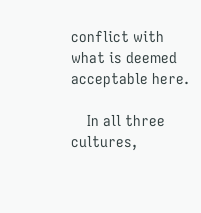conflict with what is deemed acceptable here.

    In all three cultures,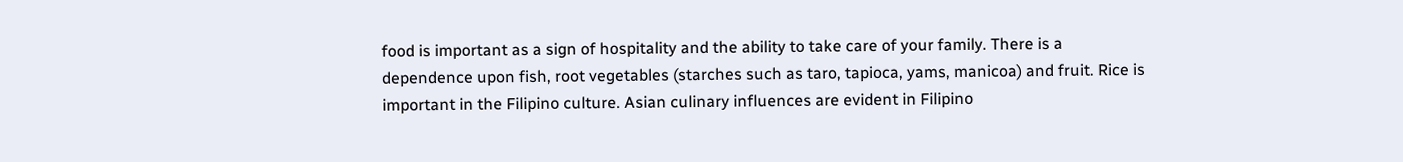food is important as a sign of hospitality and the ability to take care of your family. There is a dependence upon fish, root vegetables (starches such as taro, tapioca, yams, manicoa) and fruit. Rice is important in the Filipino culture. Asian culinary influences are evident in Filipino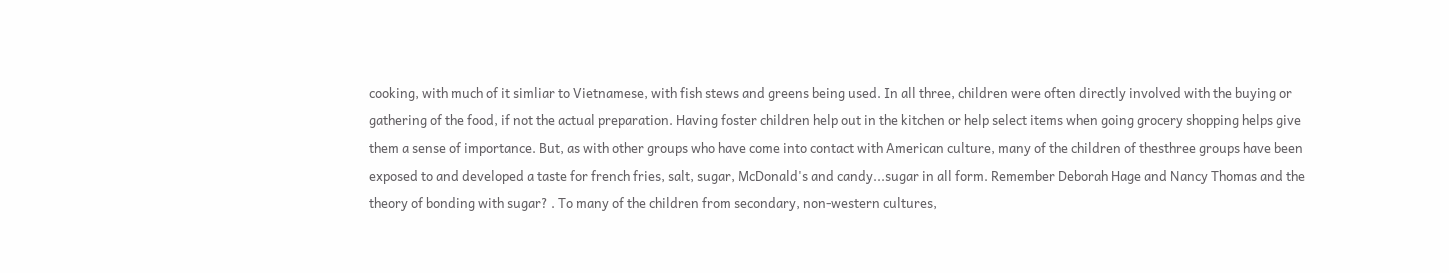cooking, with much of it simliar to Vietnamese, with fish stews and greens being used. In all three, children were often directly involved with the buying or gathering of the food, if not the actual preparation. Having foster children help out in the kitchen or help select items when going grocery shopping helps give them a sense of importance. But, as with other groups who have come into contact with American culture, many of the children of thesthree groups have been exposed to and developed a taste for french fries, salt, sugar, McDonald's and candy...sugar in all form. Remember Deborah Hage and Nancy Thomas and the theory of bonding with sugar? . To many of the children from secondary, non-western cultures,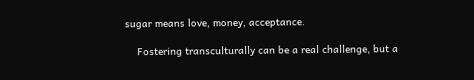sugar means love, money, acceptance.

    Fostering transculturally can be a real challenge, but a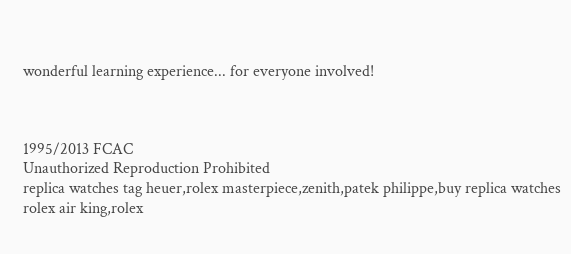wonderful learning experience... for everyone involved!



1995/2013 FCAC
Unauthorized Reproduction Prohibited
replica watches tag heuer,rolex masterpiece,zenith,patek philippe,buy replica watches rolex air king,rolex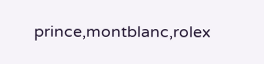prince,montblanc,rolex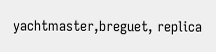yachtmaster,breguet, replica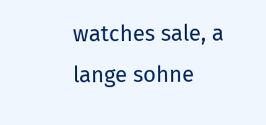watches sale, a lange sohne